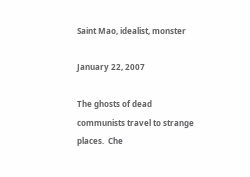Saint Mao, idealist, monster

January 22, 2007

The ghosts of dead communists travel to strange places.  Che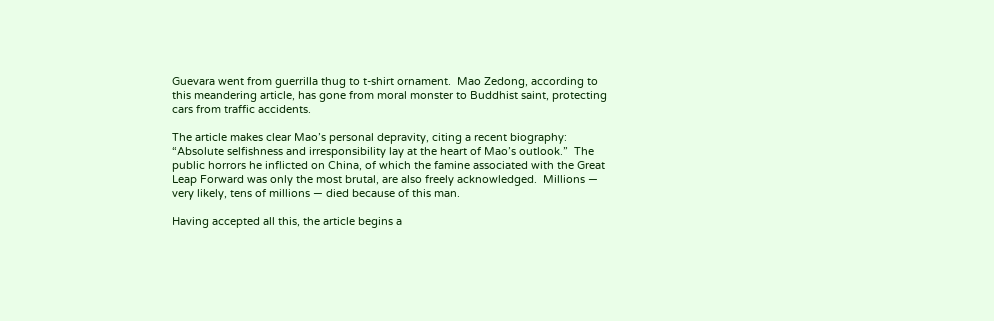Guevara went from guerrilla thug to t-shirt ornament.  Mao Zedong, according to this meandering article, has gone from moral monster to Buddhist saint, protecting cars from traffic accidents.

The article makes clear Mao’s personal depravity, citing a recent biography:  “Absolute selfishness and irresponsibility lay at the heart of Mao’s outlook.”  The public horrors he inflicted on China, of which the famine associated with the Great Leap Forward was only the most brutal, are also freely acknowledged.  Millions — very likely, tens of millions — died because of this man.

Having accepted all this, the article begins a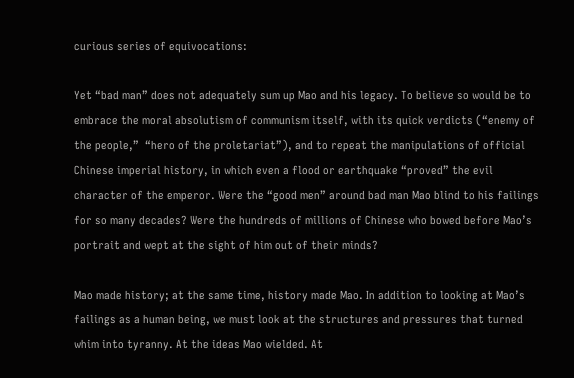curious series of equivocations:

Yet “bad man” does not adequately sum up Mao and his legacy. To believe so would be to embrace the moral absolutism of communism itself, with its quick verdicts (“enemy of the people,”  “hero of the proletariat”), and to repeat the manipulations of official Chinese imperial history, in which even a flood or earthquake “proved” the evil character of the emperor. Were the “good men” around bad man Mao blind to his failings for so many decades? Were the hundreds of millions of Chinese who bowed before Mao’s portrait and wept at the sight of him out of their minds?

Mao made history; at the same time, history made Mao. In addition to looking at Mao’s failings as a human being, we must look at the structures and pressures that turned whim into tyranny. At the ideas Mao wielded. At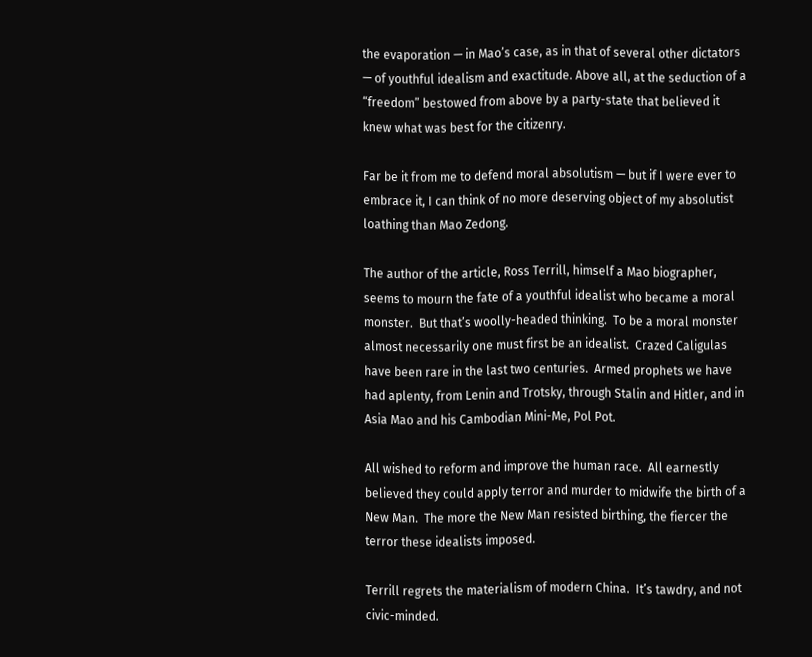the evaporation — in Mao’s case, as in that of several other dictators — of youthful idealism and exactitude. Above all, at the seduction of a “freedom” bestowed from above by a party-state that believed it knew what was best for the citizenry.

Far be it from me to defend moral absolutism — but if I were ever to embrace it, I can think of no more deserving object of my absolutist loathing than Mao Zedong.

The author of the article, Ross Terrill, himself a Mao biographer, seems to mourn the fate of a youthful idealist who became a moral monster.  But that’s woolly-headed thinking.  To be a moral monster almost necessarily one must first be an idealist.  Crazed Caligulas have been rare in the last two centuries.  Armed prophets we have had aplenty, from Lenin and Trotsky, through Stalin and Hitler, and in Asia Mao and his Cambodian Mini-Me, Pol Pot.

All wished to reform and improve the human race.  All earnestly believed they could apply terror and murder to midwife the birth of a New Man.  The more the New Man resisted birthing, the fiercer the terror these idealists imposed.

Terrill regrets the materialism of modern China.  It’s tawdry, and not civic-minded.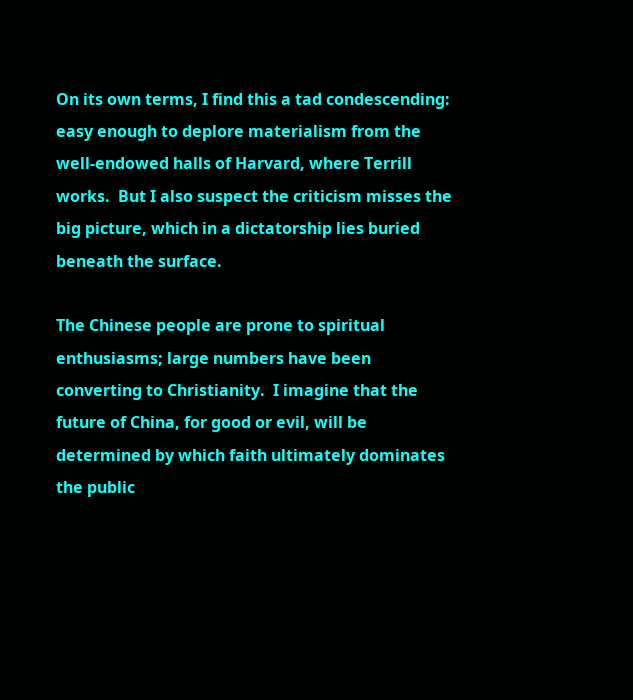On its own terms, I find this a tad condescending:  easy enough to deplore materialism from the well-endowed halls of Harvard, where Terrill works.  But I also suspect the criticism misses the big picture, which in a dictatorship lies buried beneath the surface.

The Chinese people are prone to spiritual enthusiasms; large numbers have been converting to Christianity.  I imagine that the future of China, for good or evil, will be determined by which faith ultimately dominates the public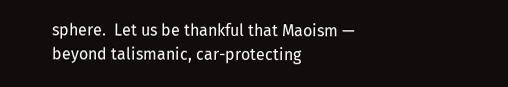sphere.  Let us be thankful that Maoism — beyond talismanic, car-protecting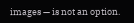images — is not an option.